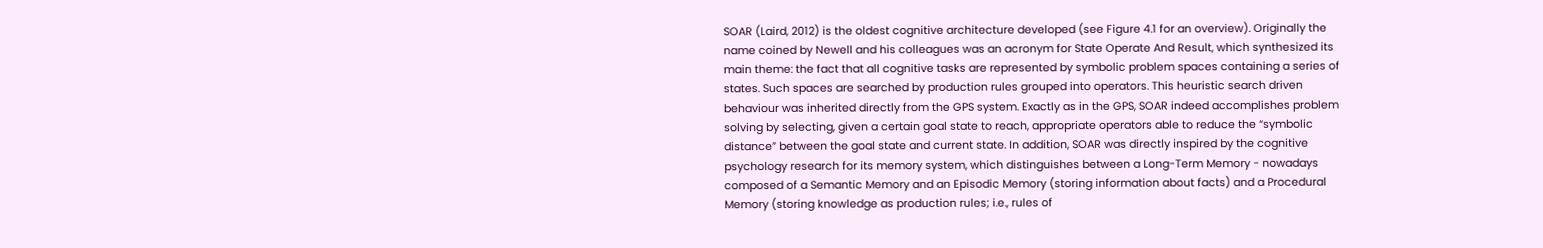SOAR (Laird, 2012) is the oldest cognitive architecture developed (see Figure 4.1 for an overview). Originally the name coined by Newell and his colleagues was an acronym for State Operate And Result, which synthesized its main theme: the fact that all cognitive tasks are represented by symbolic problem spaces containing a series of states. Such spaces are searched by production rules grouped into operators. This heuristic search driven behaviour was inherited directly from the GPS system. Exactly as in the GPS, SOAR indeed accomplishes problem solving by selecting, given a certain goal state to reach, appropriate operators able to reduce the “symbolic distance” between the goal state and current state. In addition, SOAR was directly inspired by the cognitive psychology research for its memory system, which distinguishes between a Long-Term Memory - nowadays composed of a Semantic Memory and an Episodic Memory (storing information about facts) and a Procedural Memory (storing knowledge as production rules; i.e., rules of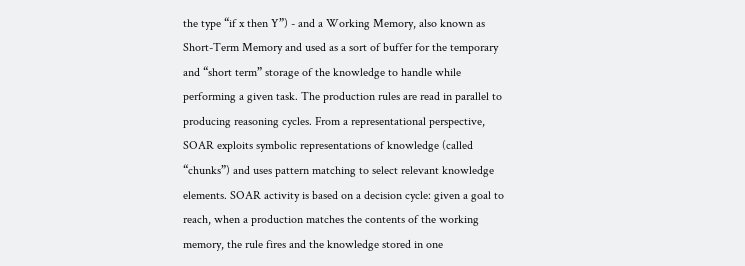the type “if x then Y”) - and a Working Memory, also known as Short-Term Memory and used as a sort of buffer for the temporary and “short term” storage of the knowledge to handle while performing a given task. The production rules are read in parallel to producing reasoning cycles. From a representational perspective, SOAR exploits symbolic representations of knowledge (called “chunks”) and uses pattern matching to select relevant knowledge elements. SOAR activity is based on a decision cycle: given a goal to reach, when a production matches the contents of the working memory, the rule fires and the knowledge stored in one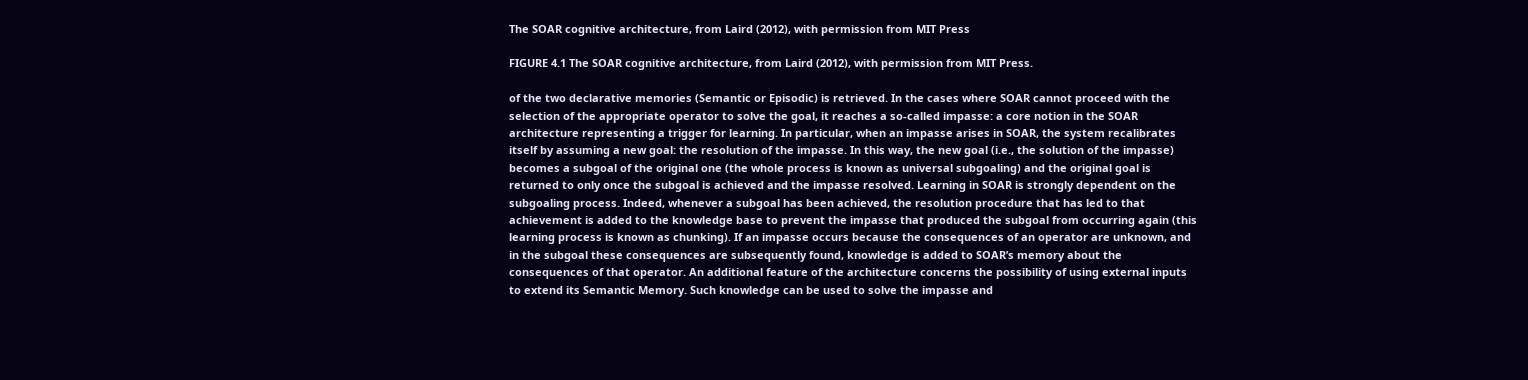The SOAR cognitive architecture, from Laird (2012), with permission from MIT Press

FIGURE 4.1 The SOAR cognitive architecture, from Laird (2012), with permission from MIT Press.

of the two declarative memories (Semantic or Episodic) is retrieved. In the cases where SOAR cannot proceed with the selection of the appropriate operator to solve the goal, it reaches a so-called impasse: a core notion in the SOAR architecture representing a trigger for learning. In particular, when an impasse arises in SOAR, the system recalibrates itself by assuming a new goal: the resolution of the impasse. In this way, the new goal (i.e., the solution of the impasse) becomes a subgoal of the original one (the whole process is known as universal subgoaling) and the original goal is returned to only once the subgoal is achieved and the impasse resolved. Learning in SOAR is strongly dependent on the subgoaling process. Indeed, whenever a subgoal has been achieved, the resolution procedure that has led to that achievement is added to the knowledge base to prevent the impasse that produced the subgoal from occurring again (this learning process is known as chunking). If an impasse occurs because the consequences of an operator are unknown, and in the subgoal these consequences are subsequently found, knowledge is added to SOAR’s memory about the consequences of that operator. An additional feature of the architecture concerns the possibility of using external inputs to extend its Semantic Memory. Such knowledge can be used to solve the impasse and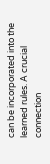can be incorporated into the learned rules. A crucial connection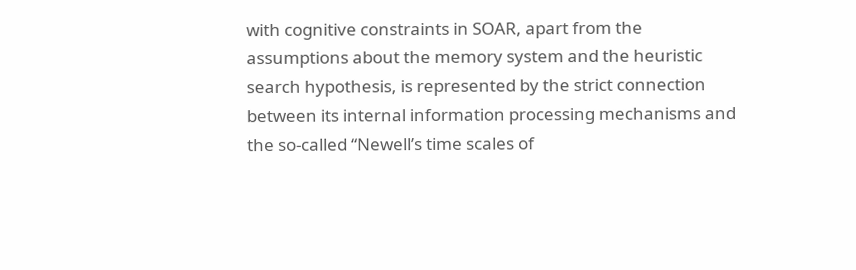with cognitive constraints in SOAR, apart from the assumptions about the memory system and the heuristic search hypothesis, is represented by the strict connection between its internal information processing mechanisms and the so-called “Newell’s time scales of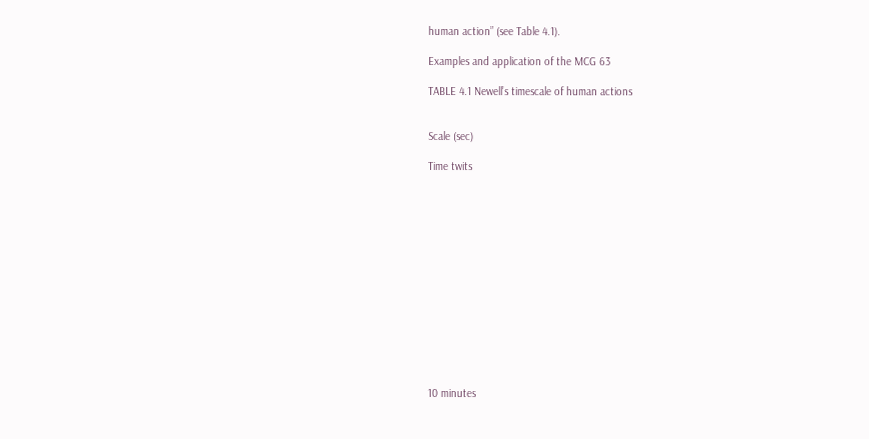human action” (see Table 4.1).

Examples and application of the MCG 63

TABLE 4.1 Newell’s timescale of human actions


Scale (sec)

Time twits














10 minutes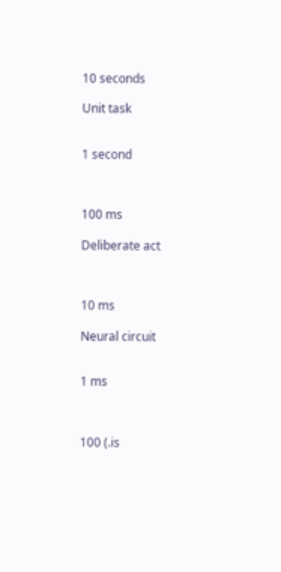10 seconds

Unit task


1 second



100 ms

Deliberate act



10 ms

Neural circuit


1 ms



100 (.is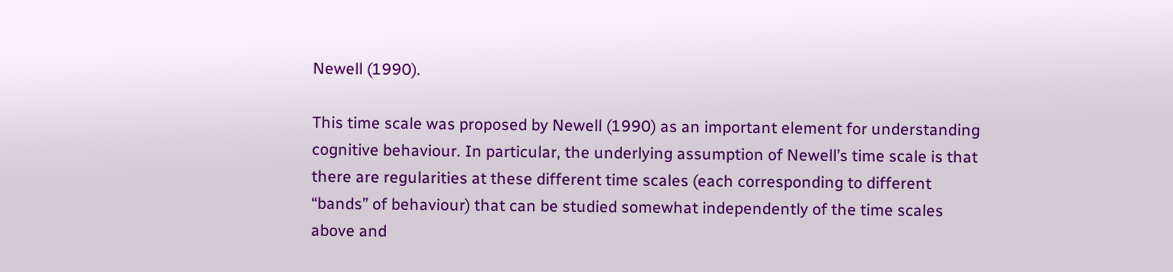Newell (1990).

This time scale was proposed by Newell (1990) as an important element for understanding cognitive behaviour. In particular, the underlying assumption of Newell’s time scale is that there are regularities at these different time scales (each corresponding to different “bands” of behaviour) that can be studied somewhat independently of the time scales above and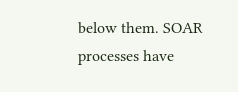below them. SOAR processes have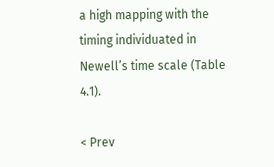a high mapping with the timing individuated in Newell’s time scale (Table 4.1).

< Prev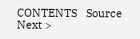CONTENTS   Source   Next >